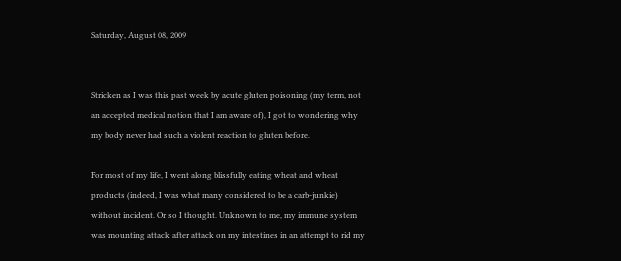Saturday, August 08, 2009


Stricken as I was this past week by acute gluten poisoning (my term, not an accepted medical notion that I am aware of), I got to wondering why my body never had such a violent reaction to gluten before.

For most of my life, I went along blissfully eating wheat and wheat products (indeed, I was what many considered to be a carb-junkie) without incident. Or so I thought. Unknown to me, my immune system was mounting attack after attack on my intestines in an attempt to rid my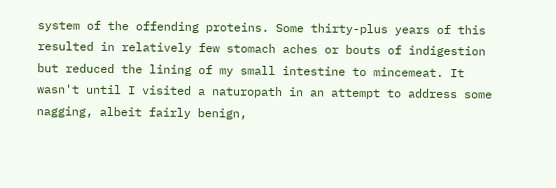system of the offending proteins. Some thirty-plus years of this resulted in relatively few stomach aches or bouts of indigestion but reduced the lining of my small intestine to mincemeat. It wasn't until I visited a naturopath in an attempt to address some nagging, albeit fairly benign,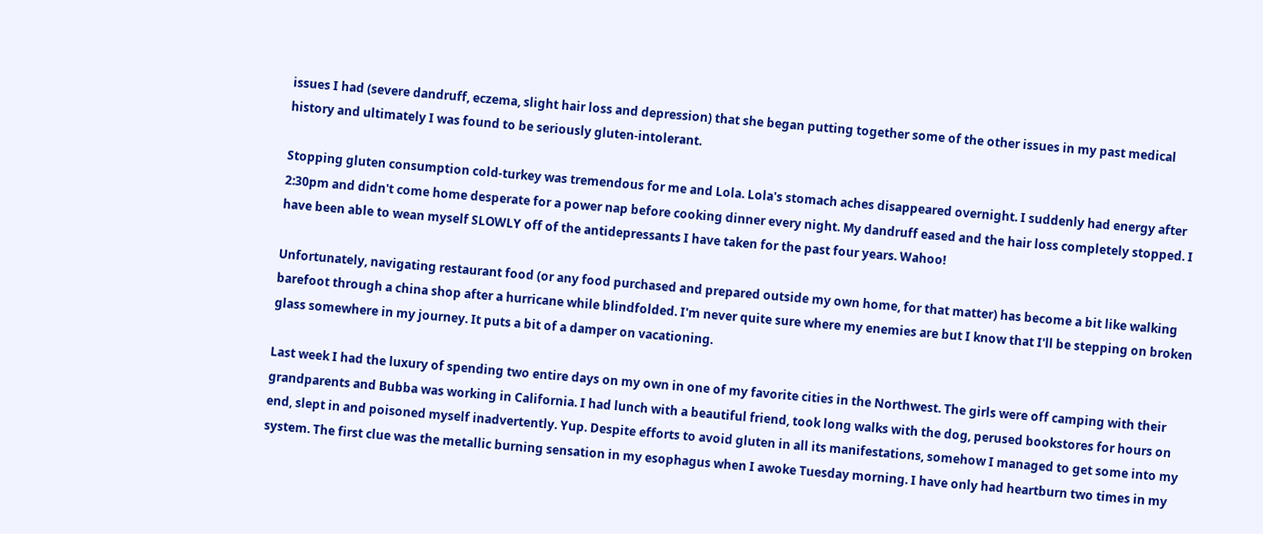issues I had (severe dandruff, eczema, slight hair loss and depression) that she began putting together some of the other issues in my past medical history and ultimately I was found to be seriously gluten-intolerant.

Stopping gluten consumption cold-turkey was tremendous for me and Lola. Lola's stomach aches disappeared overnight. I suddenly had energy after 2:30pm and didn't come home desperate for a power nap before cooking dinner every night. My dandruff eased and the hair loss completely stopped. I have been able to wean myself SLOWLY off of the antidepressants I have taken for the past four years. Wahoo!

Unfortunately, navigating restaurant food (or any food purchased and prepared outside my own home, for that matter) has become a bit like walking barefoot through a china shop after a hurricane while blindfolded. I'm never quite sure where my enemies are but I know that I'll be stepping on broken glass somewhere in my journey. It puts a bit of a damper on vacationing.

Last week I had the luxury of spending two entire days on my own in one of my favorite cities in the Northwest. The girls were off camping with their grandparents and Bubba was working in California. I had lunch with a beautiful friend, took long walks with the dog, perused bookstores for hours on end, slept in and poisoned myself inadvertently. Yup. Despite efforts to avoid gluten in all its manifestations, somehow I managed to get some into my system. The first clue was the metallic burning sensation in my esophagus when I awoke Tuesday morning. I have only had heartburn two times in my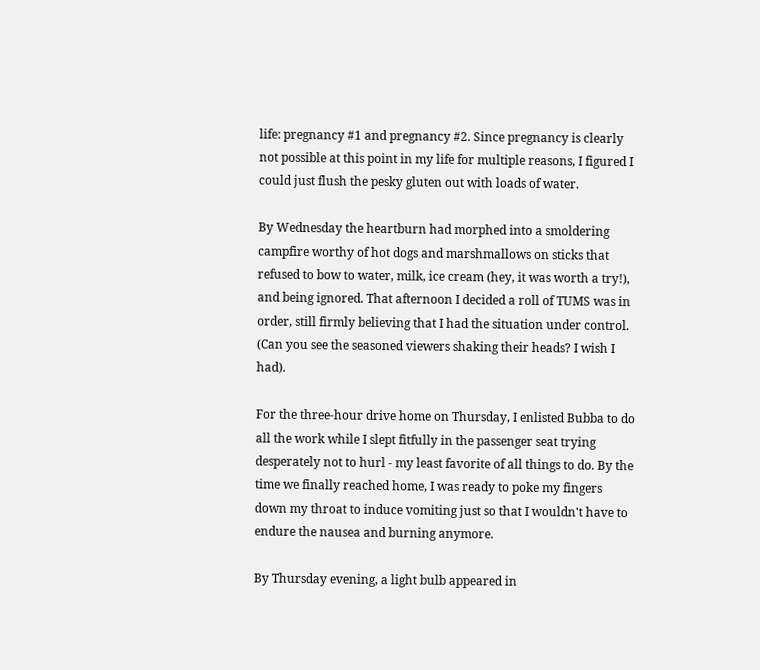life: pregnancy #1 and pregnancy #2. Since pregnancy is clearly not possible at this point in my life for multiple reasons, I figured I could just flush the pesky gluten out with loads of water.

By Wednesday the heartburn had morphed into a smoldering campfire worthy of hot dogs and marshmallows on sticks that refused to bow to water, milk, ice cream (hey, it was worth a try!), and being ignored. That afternoon I decided a roll of TUMS was in order, still firmly believing that I had the situation under control. (Can you see the seasoned viewers shaking their heads? I wish I had).

For the three-hour drive home on Thursday, I enlisted Bubba to do all the work while I slept fitfully in the passenger seat trying desperately not to hurl - my least favorite of all things to do. By the time we finally reached home, I was ready to poke my fingers down my throat to induce vomiting just so that I wouldn't have to endure the nausea and burning anymore.

By Thursday evening, a light bulb appeared in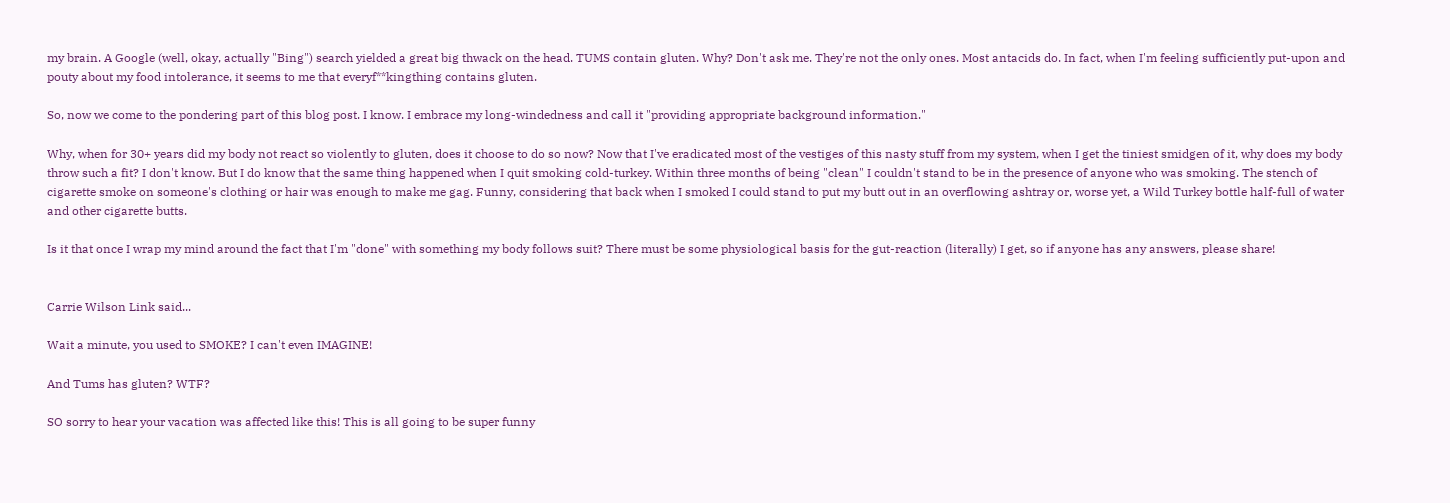my brain. A Google (well, okay, actually "Bing") search yielded a great big thwack on the head. TUMS contain gluten. Why? Don't ask me. They're not the only ones. Most antacids do. In fact, when I'm feeling sufficiently put-upon and pouty about my food intolerance, it seems to me that everyf**kingthing contains gluten.

So, now we come to the pondering part of this blog post. I know. I embrace my long-windedness and call it "providing appropriate background information."

Why, when for 30+ years did my body not react so violently to gluten, does it choose to do so now? Now that I've eradicated most of the vestiges of this nasty stuff from my system, when I get the tiniest smidgen of it, why does my body throw such a fit? I don't know. But I do know that the same thing happened when I quit smoking cold-turkey. Within three months of being "clean" I couldn't stand to be in the presence of anyone who was smoking. The stench of cigarette smoke on someone's clothing or hair was enough to make me gag. Funny, considering that back when I smoked I could stand to put my butt out in an overflowing ashtray or, worse yet, a Wild Turkey bottle half-full of water and other cigarette butts.

Is it that once I wrap my mind around the fact that I'm "done" with something my body follows suit? There must be some physiological basis for the gut-reaction (literally) I get, so if anyone has any answers, please share!


Carrie Wilson Link said...

Wait a minute, you used to SMOKE? I can't even IMAGINE!

And Tums has gluten? WTF?

SO sorry to hear your vacation was affected like this! This is all going to be super funny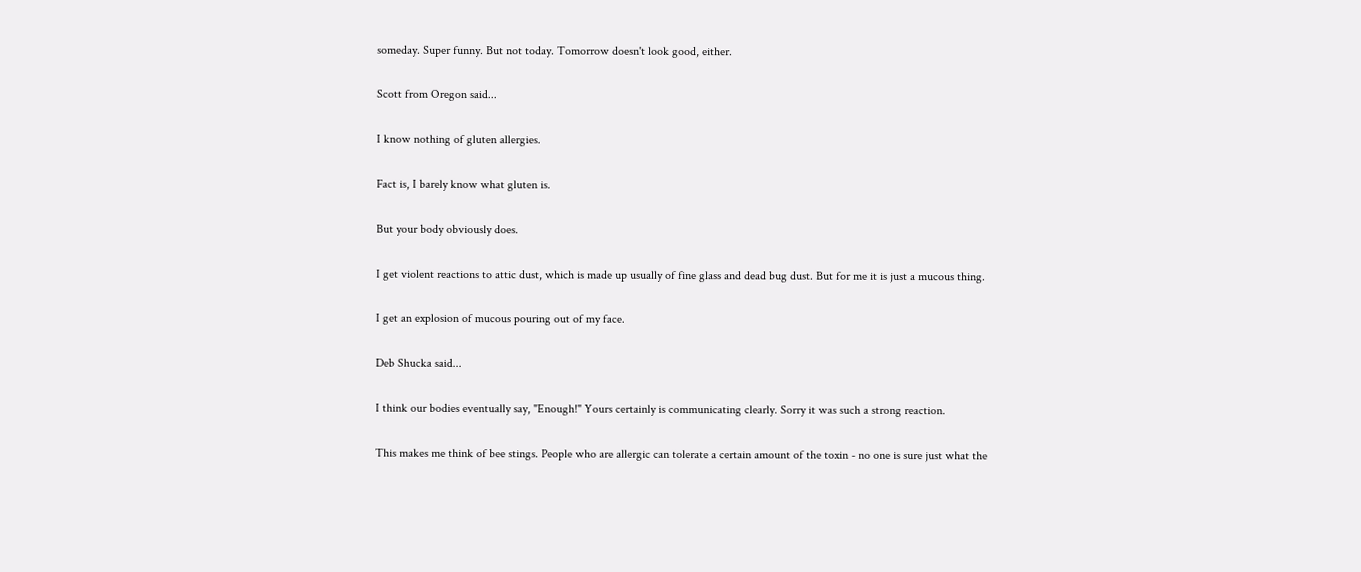someday. Super funny. But not today. Tomorrow doesn't look good, either.

Scott from Oregon said...

I know nothing of gluten allergies.

Fact is, I barely know what gluten is.

But your body obviously does.

I get violent reactions to attic dust, which is made up usually of fine glass and dead bug dust. But for me it is just a mucous thing.

I get an explosion of mucous pouring out of my face.

Deb Shucka said...

I think our bodies eventually say, "Enough!" Yours certainly is communicating clearly. Sorry it was such a strong reaction.

This makes me think of bee stings. People who are allergic can tolerate a certain amount of the toxin - no one is sure just what the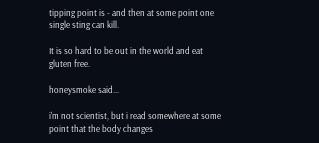tipping point is - and then at some point one single sting can kill.

It is so hard to be out in the world and eat gluten free.

honeysmoke said...

i'm not scientist, but i read somewhere at some point that the body changes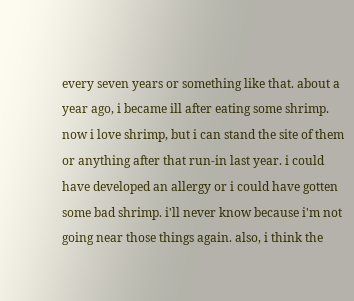every seven years or something like that. about a year ago, i became ill after eating some shrimp. now i love shrimp, but i can stand the site of them or anything after that run-in last year. i could have developed an allergy or i could have gotten some bad shrimp. i'll never know because i'm not going near those things again. also, i think the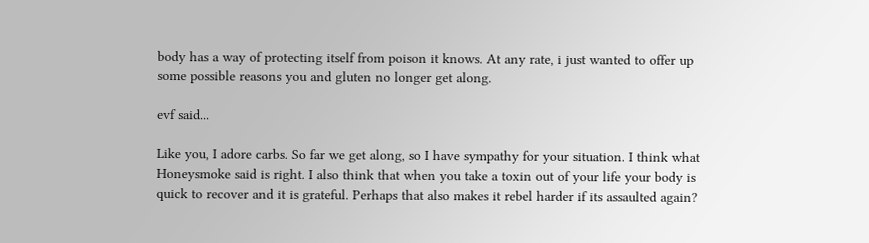body has a way of protecting itself from poison it knows. At any rate, i just wanted to offer up some possible reasons you and gluten no longer get along.

evf said...

Like you, I adore carbs. So far we get along, so I have sympathy for your situation. I think what Honeysmoke said is right. I also think that when you take a toxin out of your life your body is quick to recover and it is grateful. Perhaps that also makes it rebel harder if its assaulted again?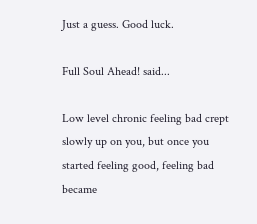Just a guess. Good luck.

Full Soul Ahead! said...

Low level chronic feeling bad crept slowly up on you, but once you started feeling good, feeling bad became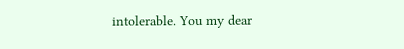intolerable. You my dear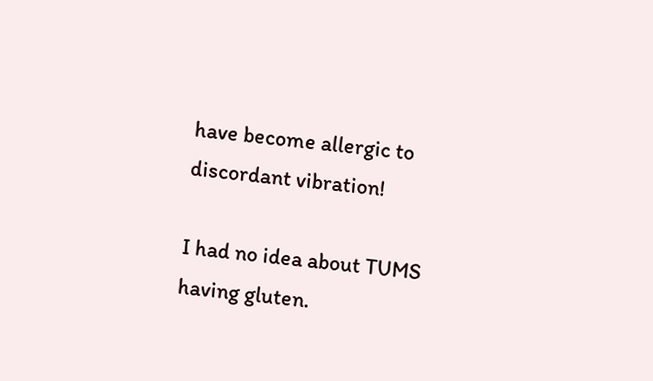have become allergic to discordant vibration!

I had no idea about TUMS having gluten.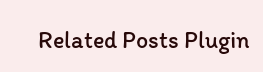Related Posts Plugin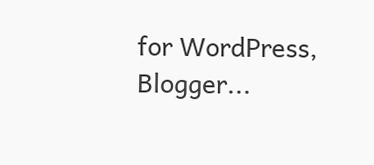for WordPress, Blogger...